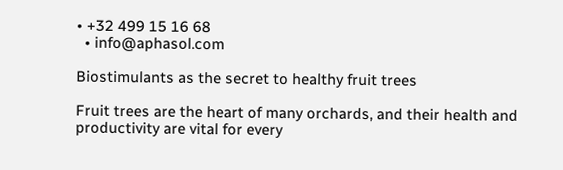• +32 499 15 16 68
  • info@aphasol.com

Biostimulants as the secret to healthy fruit trees

Fruit trees are the heart of many orchards, and their health and productivity are vital for every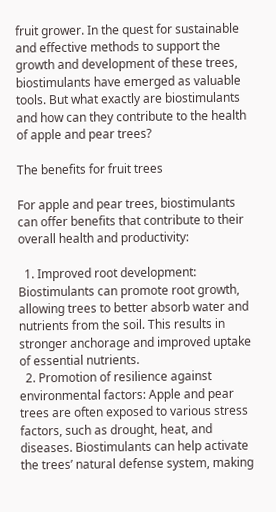fruit grower. In the quest for sustainable and effective methods to support the growth and development of these trees, biostimulants have emerged as valuable tools. But what exactly are biostimulants and how can they contribute to the health of apple and pear trees?

The benefits for fruit trees

For apple and pear trees, biostimulants can offer benefits that contribute to their overall health and productivity:

  1. Improved root development: Biostimulants can promote root growth, allowing trees to better absorb water and nutrients from the soil. This results in stronger anchorage and improved uptake of essential nutrients.
  2. Promotion of resilience against environmental factors: Apple and pear trees are often exposed to various stress factors, such as drought, heat, and diseases. Biostimulants can help activate the trees’ natural defense system, making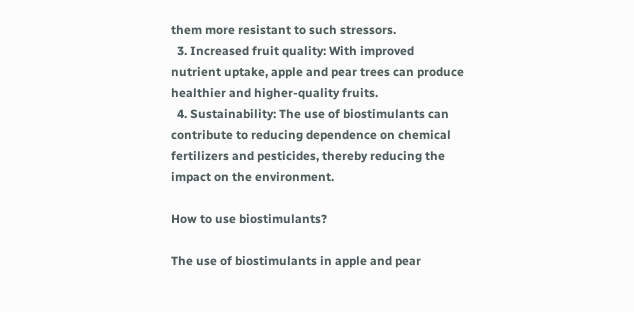them more resistant to such stressors.
  3. Increased fruit quality: With improved nutrient uptake, apple and pear trees can produce healthier and higher-quality fruits.
  4. Sustainability: The use of biostimulants can contribute to reducing dependence on chemical fertilizers and pesticides, thereby reducing the impact on the environment.

How to use biostimulants?

The use of biostimulants in apple and pear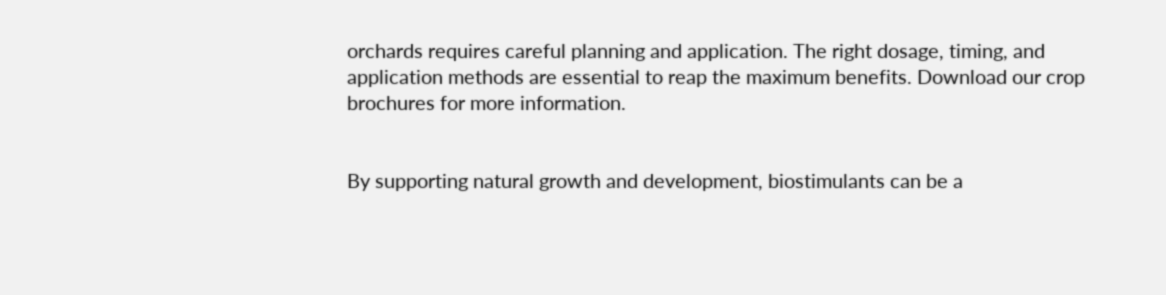orchards requires careful planning and application. The right dosage, timing, and application methods are essential to reap the maximum benefits. Download our crop brochures for more information.


By supporting natural growth and development, biostimulants can be a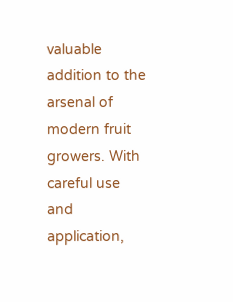valuable addition to the arsenal of modern fruit growers. With careful use and application,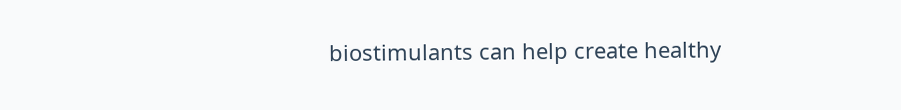biostimulants can help create healthy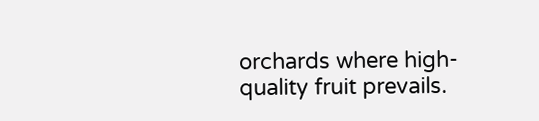orchards where high-quality fruit prevails.